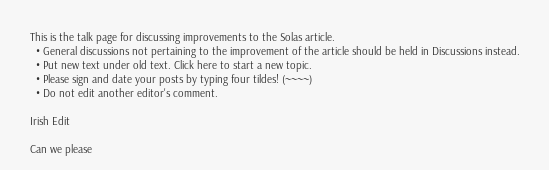This is the talk page for discussing improvements to the Solas article.
  • General discussions not pertaining to the improvement of the article should be held in Discussions instead.
  • Put new text under old text. Click here to start a new topic.
  • Please sign and date your posts by typing four tildes! (~~~~)
  • Do not edit another editor's comment.

Irish Edit

Can we please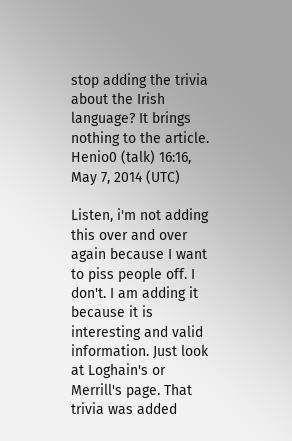stop adding the trivia about the Irish language? It brings nothing to the article. Henio0 (talk) 16:16, May 7, 2014 (UTC)

Listen, i'm not adding this over and over again because I want to piss people off. I don't. I am adding it because it is interesting and valid information. Just look at Loghain's or Merrill's page. That trivia was added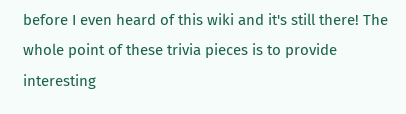before I even heard of this wiki and it's still there! The whole point of these trivia pieces is to provide interesting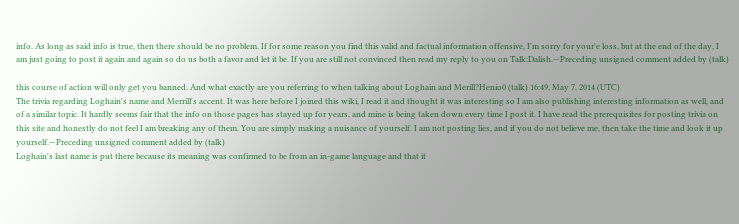info. As long as said info is true, then there should be no problem. If for some reason you find this valid and factual information offensive, I'm sorry for your'e loss, but at the end of the day, I am just going to post it again and again so do us both a favor and let it be. If you are still not convinced then read my reply to you on Talk:Dalish.—Preceding unsigned comment added by (talk)

this course of action will only get you banned. And what exactly are you referring to when talking about Loghain and Merill?Henio0 (talk) 16:49, May 7, 2014 (UTC)
The trivia regarding Loghain's name and Merrill's accent. It was here before I joined this wiki, I read it and thought it was interesting so I am also publishing interesting information as well, and of a similar topic. It hardly seems fair that the info on those pages has stayed up for years, and mine is being taken down every time I post it. I have read the prerequisites for posting trivia on this site and honestly do not feel I am breaking any of them. You are simply making a nuisance of yourself. I am not posting lies, and if you do not believe me, then take the time and look it up yourself.—Preceding unsigned comment added by (talk)
Loghain's last name is put there because its meaning was confirmed to be from an in-game language and that it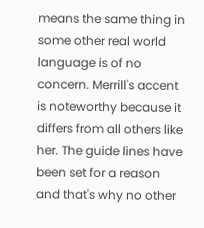means the same thing in some other real world language is of no concern. Merrill's accent is noteworthy because it differs from all others like her. The guide lines have been set for a reason and that's why no other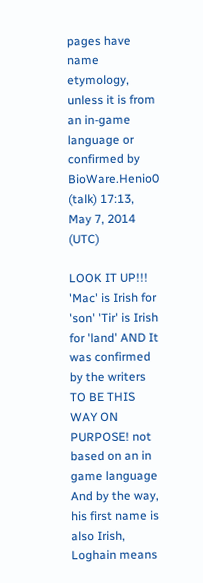pages have name etymology, unless it is from an in-game language or confirmed by BioWare.Henio0 (talk) 17:13, May 7, 2014 (UTC)

LOOK IT UP!!! 'Mac' is Irish for 'son' 'Tir' is Irish for 'land' AND It was confirmed by the writers TO BE THIS WAY ON PURPOSE! not based on an in game language And by the way, his first name is also Irish, Loghain means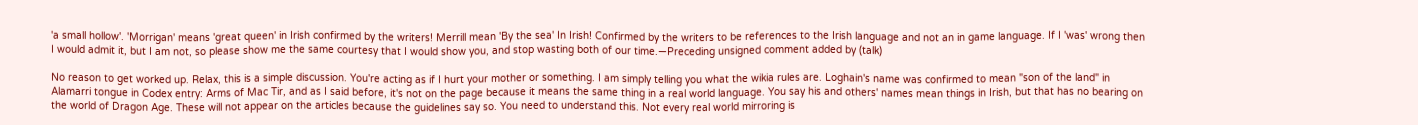'a small hollow'. 'Morrigan' means 'great queen' in Irish confirmed by the writers! Merrill mean 'By the sea' In Irish! Confirmed by the writers to be references to the Irish language and not an in game language. If I 'was' wrong then I would admit it, but I am not, so please show me the same courtesy that I would show you, and stop wasting both of our time.—Preceding unsigned comment added by (talk)

No reason to get worked up. Relax, this is a simple discussion. You're acting as if I hurt your mother or something. I am simply telling you what the wikia rules are. Loghain's name was confirmed to mean "son of the land" in Alamarri tongue in Codex entry: Arms of Mac Tir, and as I said before, it's not on the page because it means the same thing in a real world language. You say his and others' names mean things in Irish, but that has no bearing on the world of Dragon Age. These will not appear on the articles because the guidelines say so. You need to understand this. Not every real world mirroring is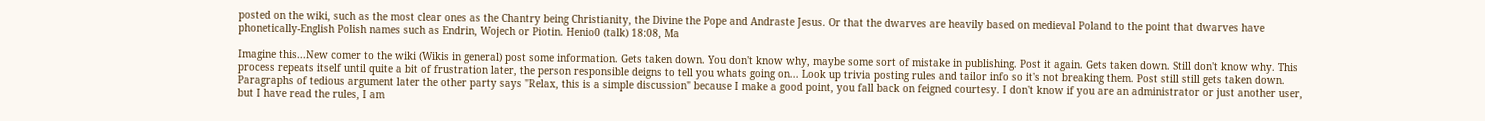posted on the wiki, such as the most clear ones as the Chantry being Christianity, the Divine the Pope and Andraste Jesus. Or that the dwarves are heavily based on medieval Poland to the point that dwarves have phonetically-English Polish names such as Endrin, Wojech or Piotin. Henio0 (talk) 18:08, Ma

Imagine this...New comer to the wiki (Wikis in general) post some information. Gets taken down. You don't know why, maybe some sort of mistake in publishing. Post it again. Gets taken down. Still don't know why. This process repeats itself until quite a bit of frustration later, the person responsible deigns to tell you whats going on... Look up trivia posting rules and tailor info so it's not breaking them. Post still still gets taken down. Paragraphs of tedious argument later the other party says "Relax, this is a simple discussion" because I make a good point, you fall back on feigned courtesy. I don't know if you are an administrator or just another user, but I have read the rules, I am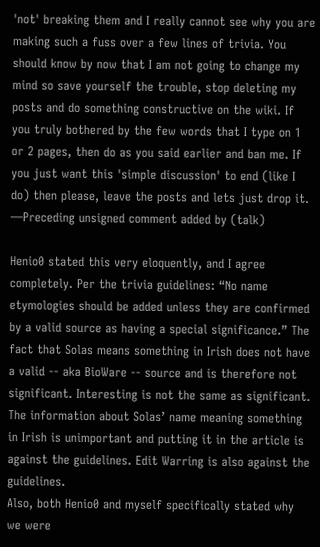'not' breaking them and I really cannot see why you are making such a fuss over a few lines of trivia. You should know by now that I am not going to change my mind so save yourself the trouble, stop deleting my posts and do something constructive on the wiki. If you truly bothered by the few words that I type on 1 or 2 pages, then do as you said earlier and ban me. If you just want this 'simple discussion' to end (like I do) then please, leave the posts and lets just drop it. —Preceding unsigned comment added by (talk)

Henio0 stated this very eloquently, and I agree completely. Per the trivia guidelines: “No name etymologies should be added unless they are confirmed by a valid source as having a special significance.” The fact that Solas means something in Irish does not have a valid -- aka BioWare -- source and is therefore not significant. Interesting is not the same as significant. The information about Solas’ name meaning something in Irish is unimportant and putting it in the article is against the guidelines. Edit Warring is also against the guidelines.
Also, both Henio0 and myself specifically stated why we were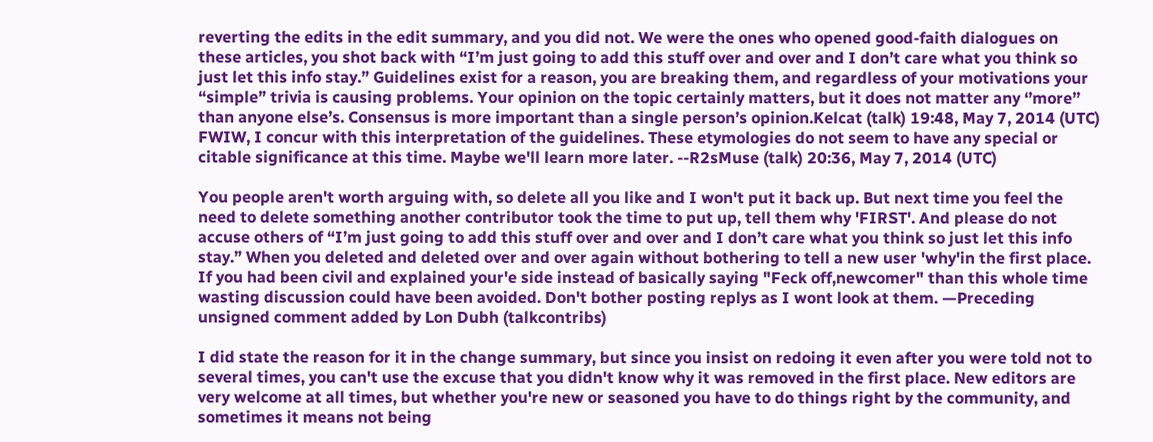reverting the edits in the edit summary, and you did not. We were the ones who opened good-faith dialogues on these articles, you shot back with “I’m just going to add this stuff over and over and I don’t care what you think so just let this info stay.” Guidelines exist for a reason, you are breaking them, and regardless of your motivations your “simple” trivia is causing problems. Your opinion on the topic certainly matters, but it does not matter any ‘’more’’ than anyone else’s. Consensus is more important than a single person’s opinion.Kelcat (talk) 19:48, May 7, 2014 (UTC)
FWIW, I concur with this interpretation of the guidelines. These etymologies do not seem to have any special or citable significance at this time. Maybe we'll learn more later. --R2sMuse (talk) 20:36, May 7, 2014 (UTC)

You people aren't worth arguing with, so delete all you like and I won't put it back up. But next time you feel the need to delete something another contributor took the time to put up, tell them why 'FIRST'. And please do not accuse others of “I’m just going to add this stuff over and over and I don’t care what you think so just let this info stay.” When you deleted and deleted over and over again without bothering to tell a new user 'why'in the first place. If you had been civil and explained your'e side instead of basically saying "Feck off,newcomer" than this whole time wasting discussion could have been avoided. Don't bother posting replys as I wont look at them. —Preceding unsigned comment added by Lon Dubh (talkcontribs)

I did state the reason for it in the change summary, but since you insist on redoing it even after you were told not to several times, you can't use the excuse that you didn't know why it was removed in the first place. New editors are very welcome at all times, but whether you're new or seasoned you have to do things right by the community, and sometimes it means not being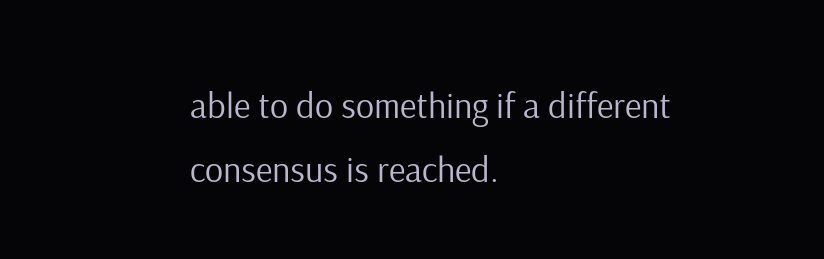able to do something if a different consensus is reached.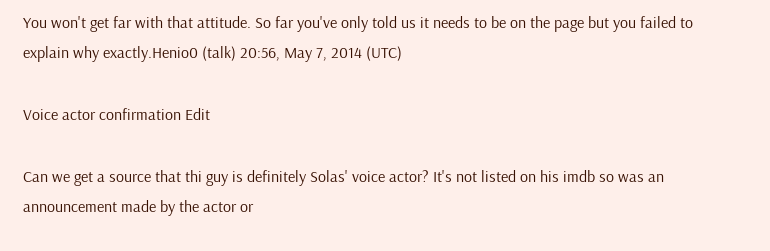You won't get far with that attitude. So far you've only told us it needs to be on the page but you failed to explain why exactly.Henio0 (talk) 20:56, May 7, 2014 (UTC)

Voice actor confirmation Edit

Can we get a source that thi guy is definitely Solas' voice actor? It's not listed on his imdb so was an announcement made by the actor or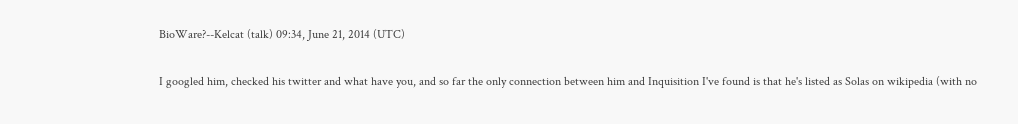BioWare?--Kelcat (talk) 09:34, June 21, 2014 (UTC)

I googled him, checked his twitter and what have you, and so far the only connection between him and Inquisition I've found is that he's listed as Solas on wikipedia (with no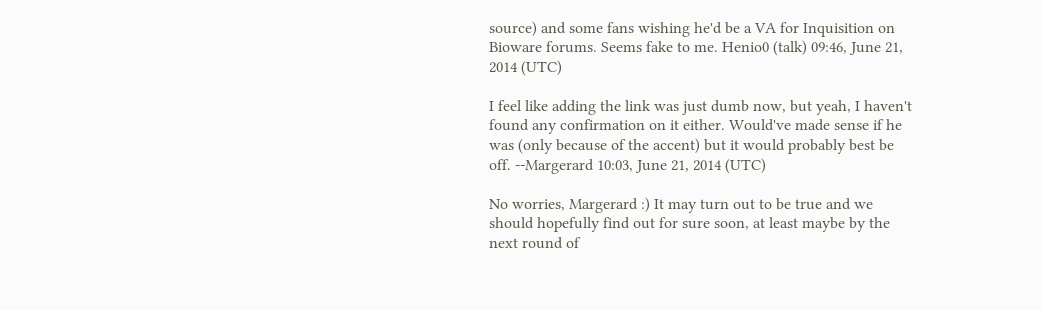source) and some fans wishing he'd be a VA for Inquisition on Bioware forums. Seems fake to me. Henio0 (talk) 09:46, June 21, 2014 (UTC)

I feel like adding the link was just dumb now, but yeah, I haven't found any confirmation on it either. Would've made sense if he was (only because of the accent) but it would probably best be off. --Margerard 10:03, June 21, 2014 (UTC)

No worries, Margerard :) It may turn out to be true and we should hopefully find out for sure soon, at least maybe by the next round of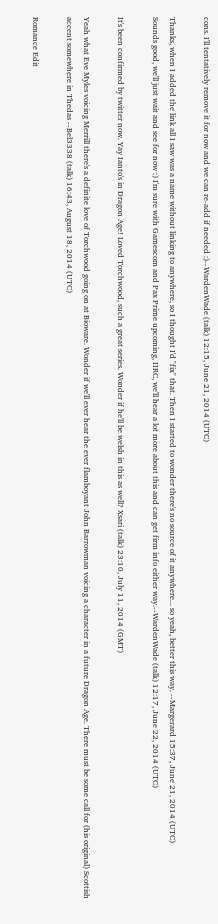cons. I'll tentatively remove it for now and we can re-add if needed :)--WardenWade (talk) 12:15, June 21, 2014 (UTC)

Thanks, when I added the link all I saw was a name without linking to anywhere, so I thought I'd "fix" that. Then I started to wonder there's no source of it anywhere... so yeah, better this way. --Margerard 15:37, June 21, 2014 (UTC)
Sounds good, we'll just wait and see for now :) I'm sure with Gamescom and Pax Prime upcoming, IIRC, we'll hear a lot more about this and can get firm info either way.--WardenWade (talk) 12:17, June 22, 2014 (UTC)

It's been confirmed by twitter now. Yay Ianto's in Dragon Age! Loved Torchwood, such a great series. Wonder if he'll be welsh in this as well? Xsari (talk) 23:10, July 11, 2014 (GMT)

Yeah what Eve Myles voicing Merrill there's a definite love of Torchwood going on at Bioware. Wonder if we'll ever hear the ever flamboyant John Barrowman voicing a character in a future Dragon Age. There must be some call for (his original) Scottish accent somewhere in Thedas --Bel3338 (talk) 16:43, August 18, 2014 (UTC)

Romance Edit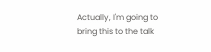Actually, I'm going to bring this to the talk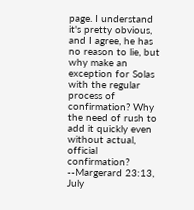page. I understand it's pretty obvious, and I agree, he has no reason to lie, but why make an exception for Solas with the regular process of confirmation? Why the need of rush to add it quickly even without actual, official confirmation? --Margerard 23:13, July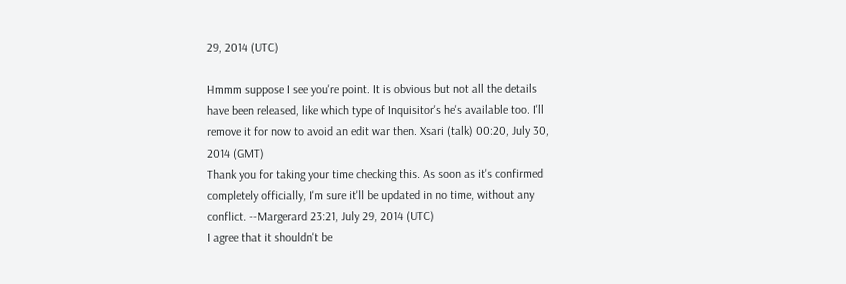29, 2014 (UTC)

Hmmm suppose I see you're point. It is obvious but not all the details have been released, like which type of Inquisitor's he's available too. I'll remove it for now to avoid an edit war then. Xsari (talk) 00:20, July 30, 2014 (GMT)
Thank you for taking your time checking this. As soon as it's confirmed completely officially, I'm sure it'll be updated in no time, without any conflict. --Margerard 23:21, July 29, 2014 (UTC)
I agree that it shouldn't be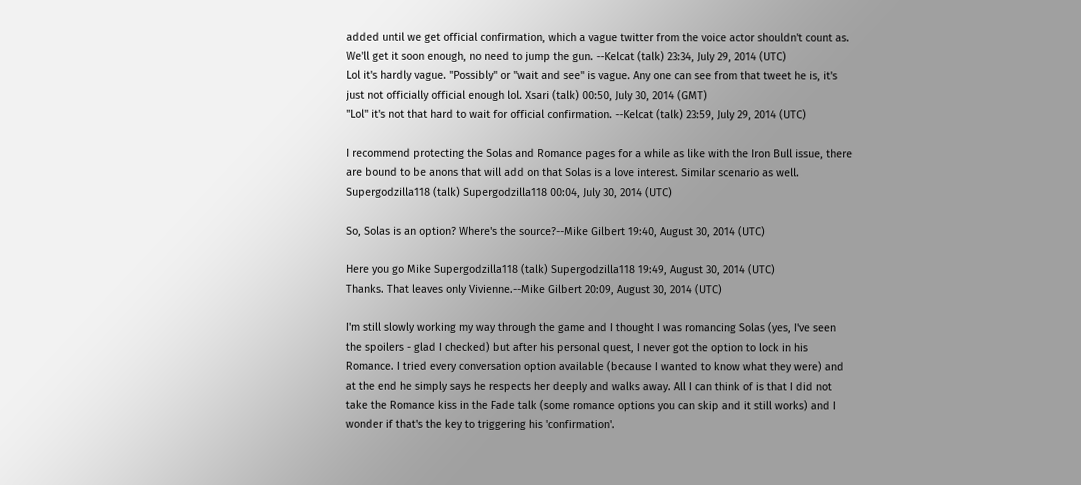added until we get official confirmation, which a vague twitter from the voice actor shouldn't count as. We'll get it soon enough, no need to jump the gun. --Kelcat (talk) 23:34, July 29, 2014 (UTC)
Lol it's hardly vague. "Possibly" or "wait and see" is vague. Any one can see from that tweet he is, it's just not officially official enough lol. Xsari (talk) 00:50, July 30, 2014 (GMT)
"Lol" it's not that hard to wait for official confirmation. --Kelcat (talk) 23:59, July 29, 2014 (UTC)

I recommend protecting the Solas and Romance pages for a while as like with the Iron Bull issue, there are bound to be anons that will add on that Solas is a love interest. Similar scenario as well. Supergodzilla118 (talk) Supergodzilla118 00:04, July 30, 2014 (UTC)

So, Solas is an option? Where's the source?--Mike Gilbert 19:40, August 30, 2014 (UTC)

Here you go Mike Supergodzilla118 (talk) Supergodzilla118 19:49, August 30, 2014 (UTC)
Thanks. That leaves only Vivienne.--Mike Gilbert 20:09, August 30, 2014 (UTC)

I'm still slowly working my way through the game and I thought I was romancing Solas (yes, I've seen the spoilers - glad I checked) but after his personal quest, I never got the option to lock in his Romance. I tried every conversation option available (because I wanted to know what they were) and at the end he simply says he respects her deeply and walks away. All I can think of is that I did not take the Romance kiss in the Fade talk (some romance options you can skip and it still works) and I wonder if that's the key to triggering his 'confirmation'.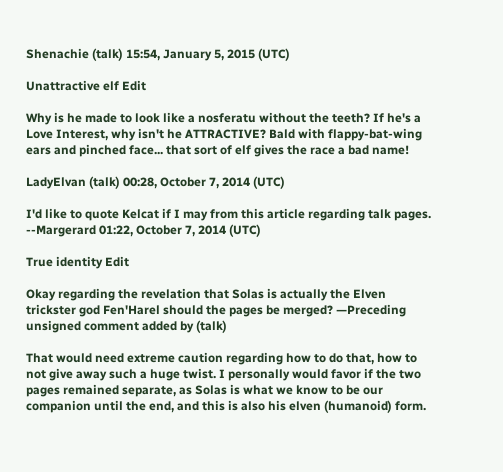Shenachie (talk) 15:54, January 5, 2015 (UTC)

Unattractive elf Edit

Why is he made to look like a nosferatu without the teeth? If he's a Love Interest, why isn't he ATTRACTIVE? Bald with flappy-bat-wing ears and pinched face... that sort of elf gives the race a bad name!

LadyElvan (talk) 00:28, October 7, 2014 (UTC)

I'd like to quote Kelcat if I may from this article regarding talk pages. --Margerard 01:22, October 7, 2014 (UTC)

True identity Edit

Okay regarding the revelation that Solas is actually the Elven trickster god Fen'Harel should the pages be merged? —Preceding unsigned comment added by (talk)

That would need extreme caution regarding how to do that, how to not give away such a huge twist. I personally would favor if the two pages remained separate, as Solas is what we know to be our companion until the end, and this is also his elven (humanoid) form.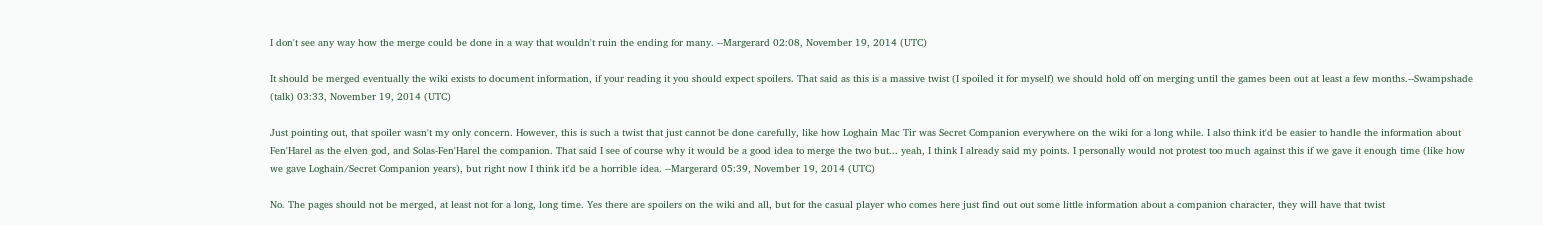I don't see any way how the merge could be done in a way that wouldn't ruin the ending for many. --Margerard 02:08, November 19, 2014 (UTC)

It should be merged eventually the wiki exists to document information, if your reading it you should expect spoilers. That said as this is a massive twist (I spoiled it for myself) we should hold off on merging until the games been out at least a few months.--Swampshade (talk) 03:33, November 19, 2014 (UTC)

Just pointing out, that spoiler wasn't my only concern. However, this is such a twist that just cannot be done carefully, like how Loghain Mac Tir was Secret Companion everywhere on the wiki for a long while. I also think it'd be easier to handle the information about Fen'Harel as the elven god, and Solas-Fen'Harel the companion. That said I see of course why it would be a good idea to merge the two but... yeah, I think I already said my points. I personally would not protest too much against this if we gave it enough time (like how we gave Loghain/Secret Companion years), but right now I think it'd be a horrible idea. --Margerard 05:39, November 19, 2014 (UTC)

No. The pages should not be merged, at least not for a long, long time. Yes there are spoilers on the wiki and all, but for the casual player who comes here just find out out some little information about a companion character, they will have that twist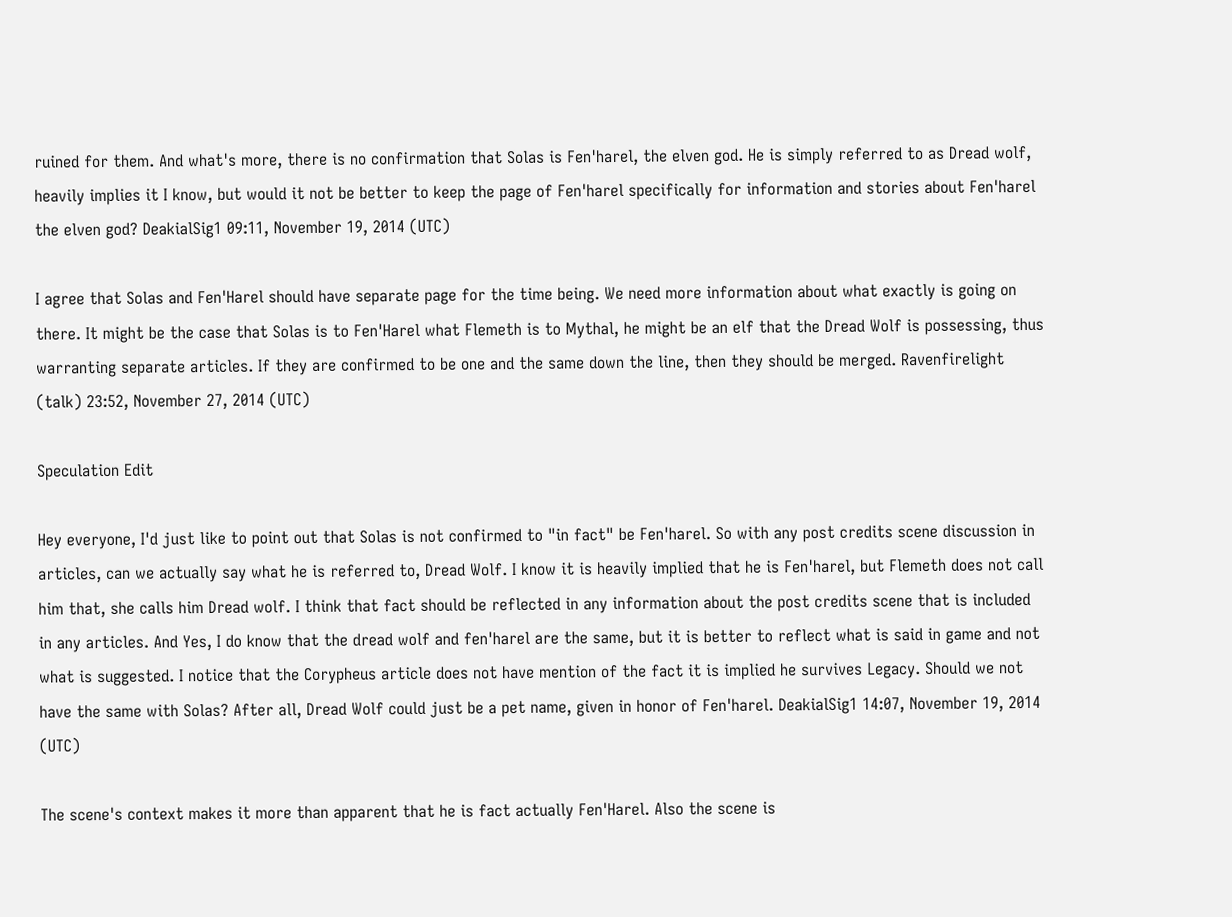ruined for them. And what's more, there is no confirmation that Solas is Fen'harel, the elven god. He is simply referred to as Dread wolf, heavily implies it I know, but would it not be better to keep the page of Fen'harel specifically for information and stories about Fen'harel the elven god? DeakialSig1 09:11, November 19, 2014 (UTC)

I agree that Solas and Fen'Harel should have separate page for the time being. We need more information about what exactly is going on there. It might be the case that Solas is to Fen'Harel what Flemeth is to Mythal, he might be an elf that the Dread Wolf is possessing, thus warranting separate articles. If they are confirmed to be one and the same down the line, then they should be merged. Ravenfirelight (talk) 23:52, November 27, 2014 (UTC)

Speculation Edit

Hey everyone, I'd just like to point out that Solas is not confirmed to "in fact" be Fen'harel. So with any post credits scene discussion in articles, can we actually say what he is referred to, Dread Wolf. I know it is heavily implied that he is Fen'harel, but Flemeth does not call him that, she calls him Dread wolf. I think that fact should be reflected in any information about the post credits scene that is included in any articles. And Yes, I do know that the dread wolf and fen'harel are the same, but it is better to reflect what is said in game and not what is suggested. I notice that the Corypheus article does not have mention of the fact it is implied he survives Legacy. Should we not have the same with Solas? After all, Dread Wolf could just be a pet name, given in honor of Fen'harel. DeakialSig1 14:07, November 19, 2014 (UTC)

The scene's context makes it more than apparent that he is fact actually Fen'Harel. Also the scene is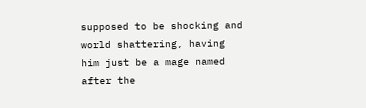supposed to be shocking and world shattering, having him just be a mage named after the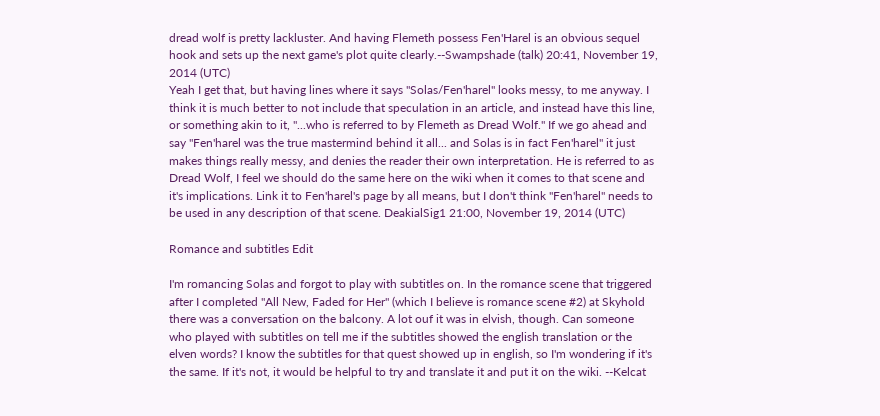dread wolf is pretty lackluster. And having Flemeth possess Fen'Harel is an obvious sequel hook and sets up the next game's plot quite clearly.--Swampshade (talk) 20:41, November 19, 2014 (UTC)
Yeah I get that, but having lines where it says "Solas/Fen'harel" looks messy, to me anyway. I think it is much better to not include that speculation in an article, and instead have this line, or something akin to it, "...who is referred to by Flemeth as Dread Wolf." If we go ahead and say "Fen'harel was the true mastermind behind it all... and Solas is in fact Fen'harel" it just makes things really messy, and denies the reader their own interpretation. He is referred to as Dread Wolf, I feel we should do the same here on the wiki when it comes to that scene and it's implications. Link it to Fen'harel's page by all means, but I don't think "Fen'harel" needs to be used in any description of that scene. DeakialSig1 21:00, November 19, 2014 (UTC)

Romance and subtitles Edit

I'm romancing Solas and forgot to play with subtitles on. In the romance scene that triggered after I completed "All New, Faded for Her" (which I believe is romance scene #2) at Skyhold there was a conversation on the balcony. A lot ouf it was in elvish, though. Can someone who played with subtitles on tell me if the subtitles showed the english translation or the elven words? I know the subtitles for that quest showed up in english, so I'm wondering if it's the same. If it's not, it would be helpful to try and translate it and put it on the wiki. --Kelcat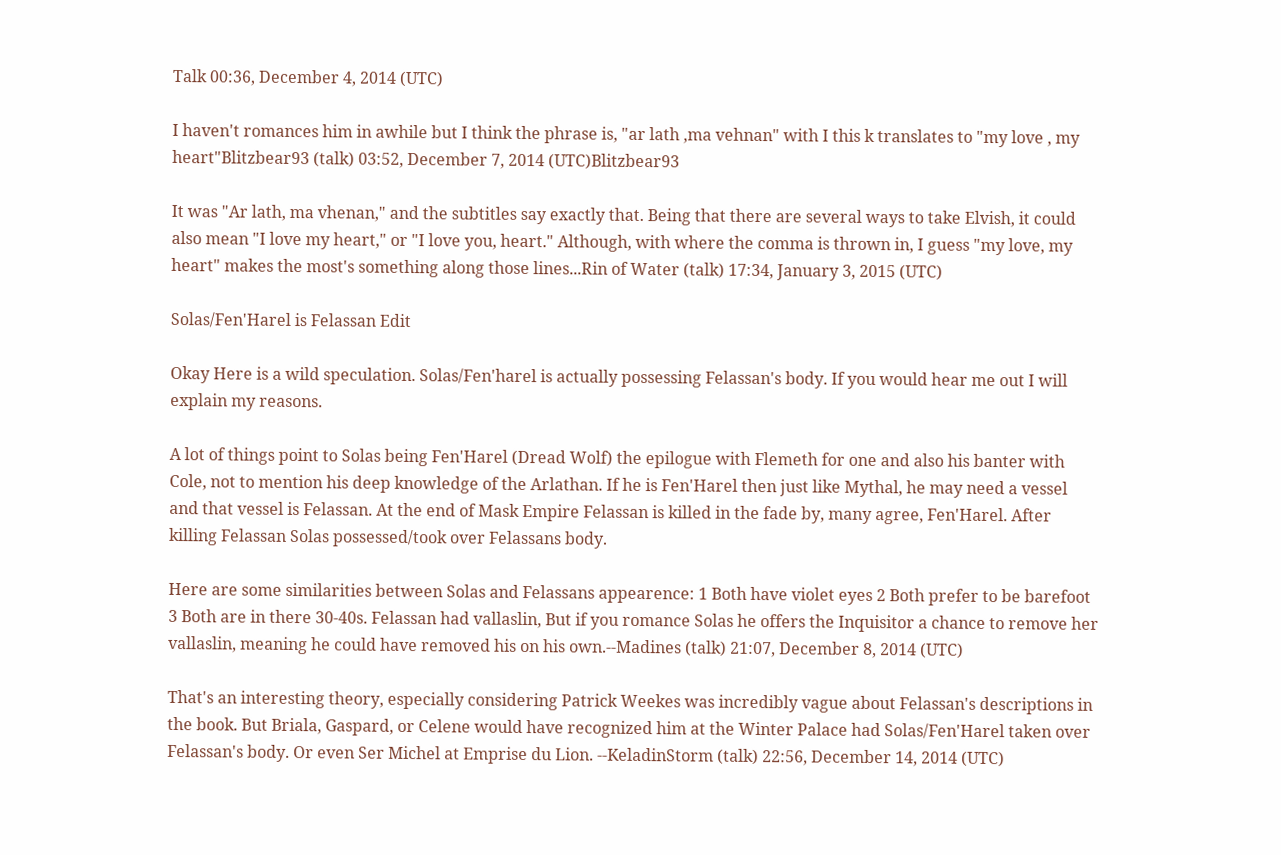Talk 00:36, December 4, 2014 (UTC)

I haven't romances him in awhile but I think the phrase is, "ar lath ,ma vehnan" with I this k translates to "my love , my heart"Blitzbear93 (talk) 03:52, December 7, 2014 (UTC)Blitzbear93

It was "Ar lath, ma vhenan," and the subtitles say exactly that. Being that there are several ways to take Elvish, it could also mean "I love my heart," or "I love you, heart." Although, with where the comma is thrown in, I guess "my love, my heart" makes the most's something along those lines...Rin of Water (talk) 17:34, January 3, 2015 (UTC)

Solas/Fen'Harel is Felassan Edit

Okay Here is a wild speculation. Solas/Fen'harel is actually possessing Felassan's body. If you would hear me out I will explain my reasons.

A lot of things point to Solas being Fen'Harel (Dread Wolf) the epilogue with Flemeth for one and also his banter with Cole, not to mention his deep knowledge of the Arlathan. If he is Fen'Harel then just like Mythal, he may need a vessel and that vessel is Felassan. At the end of Mask Empire Felassan is killed in the fade by, many agree, Fen'Harel. After killing Felassan Solas possessed/took over Felassans body.

Here are some similarities between Solas and Felassans appearence: 1 Both have violet eyes 2 Both prefer to be barefoot 3 Both are in there 30-40s. Felassan had vallaslin, But if you romance Solas he offers the Inquisitor a chance to remove her vallaslin, meaning he could have removed his on his own.--Madines (talk) 21:07, December 8, 2014 (UTC)

That's an interesting theory, especially considering Patrick Weekes was incredibly vague about Felassan's descriptions in the book. But Briala, Gaspard, or Celene would have recognized him at the Winter Palace had Solas/Fen'Harel taken over Felassan's body. Or even Ser Michel at Emprise du Lion. --KeladinStorm (talk) 22:56, December 14, 2014 (UTC)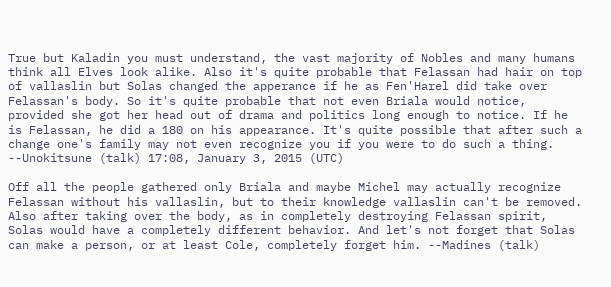True but Kaladin you must understand, the vast majority of Nobles and many humans think all Elves look alike. Also it's quite probable that Felassan had hair on top of vallaslin but Solas changed the apperance if he as Fen'Harel did take over Felassan's body. So it's quite probable that not even Briala would notice, provided she got her head out of drama and politics long enough to notice. If he is Felassan, he did a 180 on his appearance. It's quite possible that after such a change one's family may not even recognize you if you were to do such a thing. --Unokitsune (talk) 17:08, January 3, 2015 (UTC)

Off all the people gathered only Briala and maybe Michel may actually recognize Felassan without his vallaslin, but to their knowledge vallaslin can't be removed. Also after taking over the body, as in completely destroying Felassan spirit, Solas would have a completely different behavior. And let's not forget that Solas can make a person, or at least Cole, completely forget him. --Madines (talk)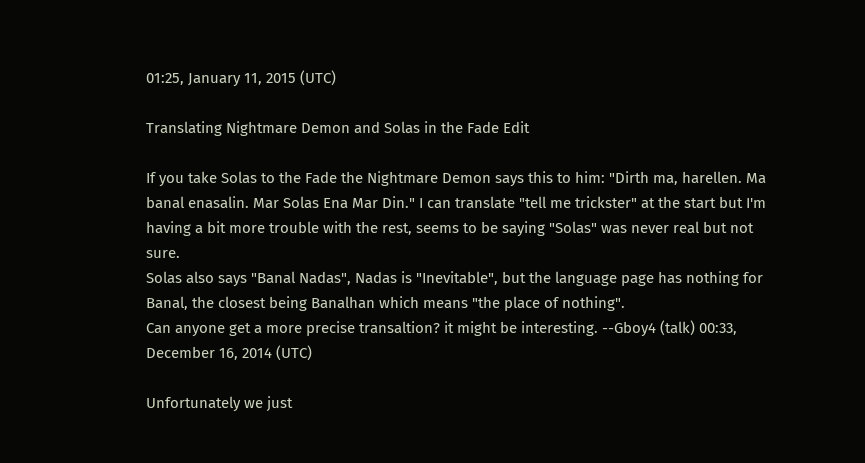01:25, January 11, 2015 (UTC)

Translating Nightmare Demon and Solas in the Fade Edit

If you take Solas to the Fade the Nightmare Demon says this to him: "Dirth ma, harellen. Ma banal enasalin. Mar Solas Ena Mar Din." I can translate "tell me trickster" at the start but I'm having a bit more trouble with the rest, seems to be saying "Solas" was never real but not sure.
Solas also says "Banal Nadas", Nadas is "Inevitable", but the language page has nothing for Banal, the closest being Banalhan which means "the place of nothing".
Can anyone get a more precise transaltion? it might be interesting. --Gboy4 (talk) 00:33, December 16, 2014 (UTC)

Unfortunately we just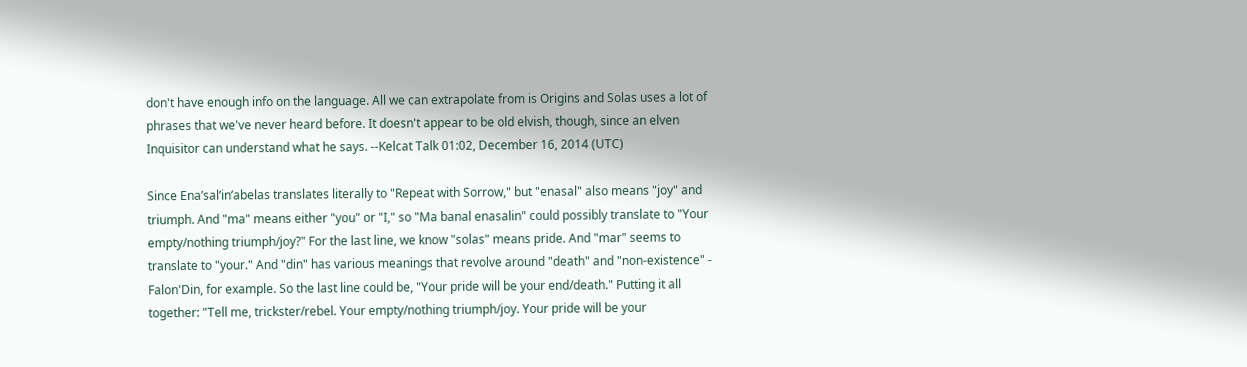don't have enough info on the language. All we can extrapolate from is Origins and Solas uses a lot of phrases that we've never heard before. It doesn't appear to be old elvish, though, since an elven Inquisitor can understand what he says. --Kelcat Talk 01:02, December 16, 2014 (UTC)

Since Ena’sal’in’abelas translates literally to "Repeat with Sorrow," but "enasal" also means "joy" and triumph. And "ma" means either "you" or "I," so "Ma banal enasalin" could possibly translate to "Your empty/nothing triumph/joy?" For the last line, we know "solas" means pride. And "mar" seems to translate to "your." And "din" has various meanings that revolve around "death" and "non-existence" - Falon'Din, for example. So the last line could be, "Your pride will be your end/death." Putting it all together: "Tell me, trickster/rebel. Your empty/nothing triumph/joy. Your pride will be your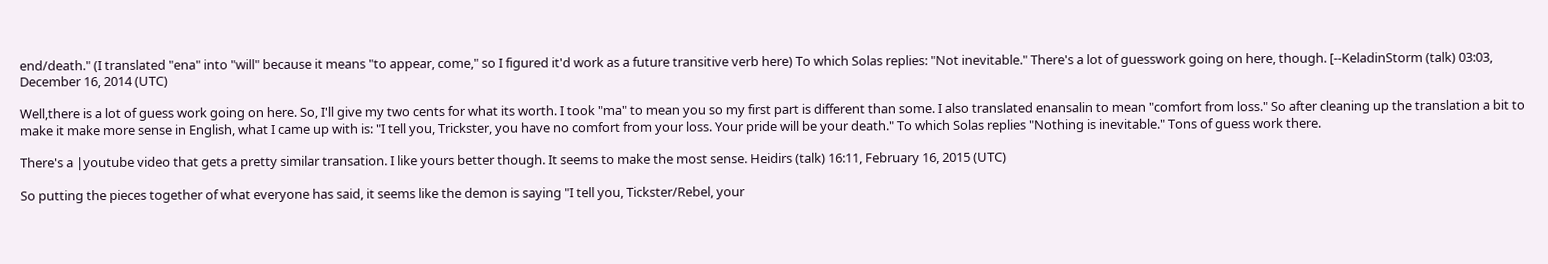end/death." (I translated "ena" into "will" because it means "to appear, come," so I figured it'd work as a future transitive verb here) To which Solas replies: "Not inevitable." There's a lot of guesswork going on here, though. [--KeladinStorm (talk) 03:03, December 16, 2014 (UTC)

Well,there is a lot of guess work going on here. So, I'll give my two cents for what its worth. I took "ma" to mean you so my first part is different than some. I also translated enansalin to mean "comfort from loss." So after cleaning up the translation a bit to make it make more sense in English, what I came up with is: "I tell you, Trickster, you have no comfort from your loss. Your pride will be your death." To which Solas replies "Nothing is inevitable." Tons of guess work there.

There's a |youtube video that gets a pretty similar transation. I like yours better though. It seems to make the most sense. Heidirs (talk) 16:11, February 16, 2015 (UTC)

So putting the pieces together of what everyone has said, it seems like the demon is saying "I tell you, Tickster/Rebel, your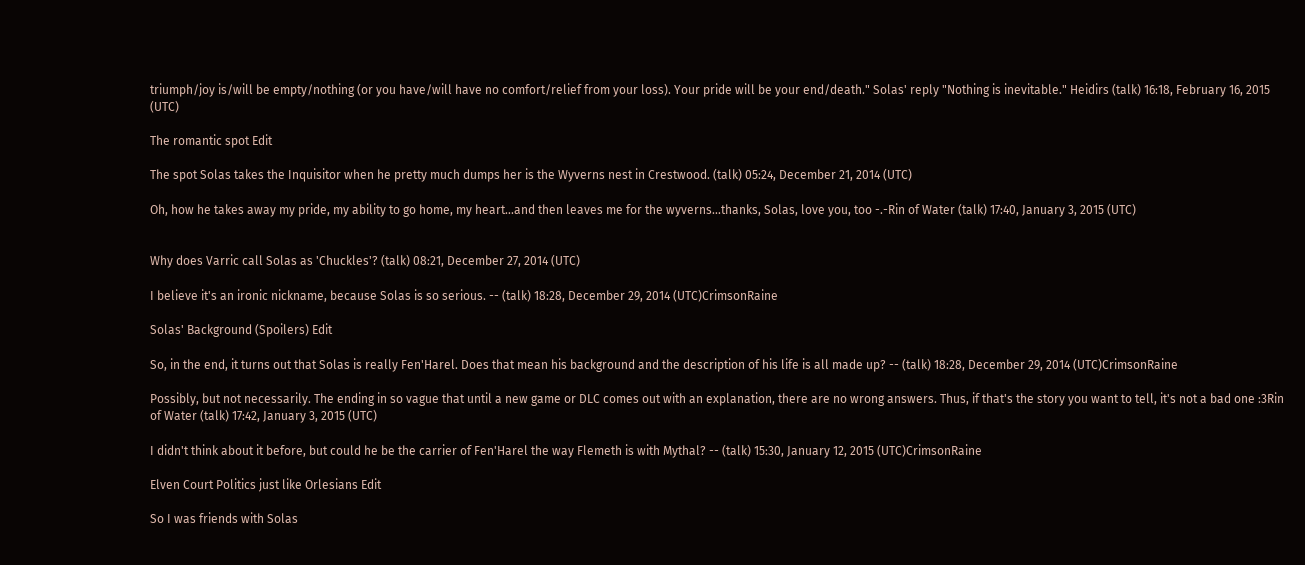triumph/joy is/will be empty/nothing (or you have/will have no comfort/relief from your loss). Your pride will be your end/death." Solas' reply "Nothing is inevitable." Heidirs (talk) 16:18, February 16, 2015 (UTC)

The romantic spot Edit

The spot Solas takes the Inquisitor when he pretty much dumps her is the Wyverns nest in Crestwood. (talk) 05:24, December 21, 2014 (UTC)

Oh, how he takes away my pride, my ability to go home, my heart...and then leaves me for the wyverns...thanks, Solas, love you, too -.-Rin of Water (talk) 17:40, January 3, 2015 (UTC)


Why does Varric call Solas as 'Chuckles'? (talk) 08:21, December 27, 2014 (UTC)

I believe it's an ironic nickname, because Solas is so serious. -- (talk) 18:28, December 29, 2014 (UTC)CrimsonRaine

Solas' Background (Spoilers) Edit

So, in the end, it turns out that Solas is really Fen'Harel. Does that mean his background and the description of his life is all made up? -- (talk) 18:28, December 29, 2014 (UTC)CrimsonRaine

Possibly, but not necessarily. The ending in so vague that until a new game or DLC comes out with an explanation, there are no wrong answers. Thus, if that's the story you want to tell, it's not a bad one :3Rin of Water (talk) 17:42, January 3, 2015 (UTC)

I didn't think about it before, but could he be the carrier of Fen'Harel the way Flemeth is with Mythal? -- (talk) 15:30, January 12, 2015 (UTC)CrimsonRaine

Elven Court Politics just like Orlesians Edit

So I was friends with Solas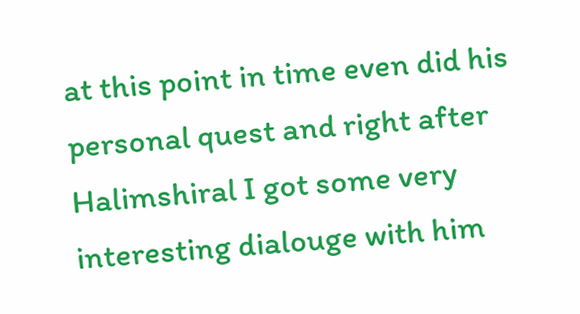at this point in time even did his personal quest and right after Halimshiral I got some very interesting dialouge with him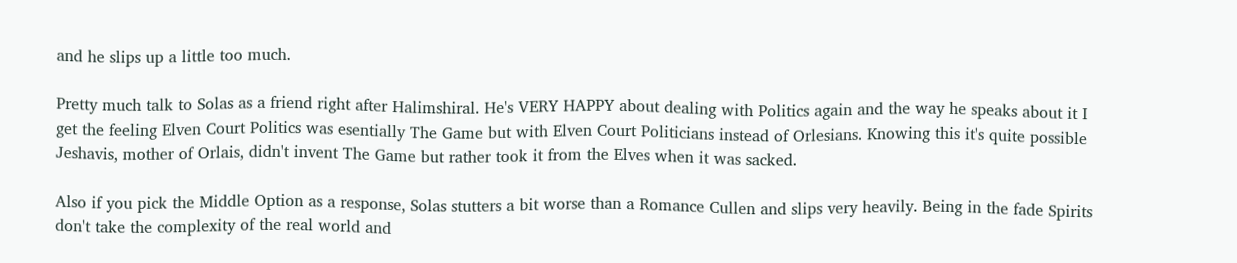and he slips up a little too much.

Pretty much talk to Solas as a friend right after Halimshiral. He's VERY HAPPY about dealing with Politics again and the way he speaks about it I get the feeling Elven Court Politics was esentially The Game but with Elven Court Politicians instead of Orlesians. Knowing this it's quite possible Jeshavis, mother of Orlais, didn't invent The Game but rather took it from the Elves when it was sacked.

Also if you pick the Middle Option as a response, Solas stutters a bit worse than a Romance Cullen and slips very heavily. Being in the fade Spirits don't take the complexity of the real world and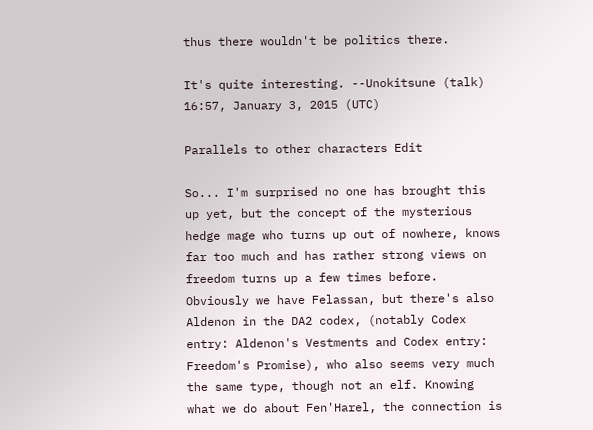thus there wouldn't be politics there.

It's quite interesting. --Unokitsune (talk) 16:57, January 3, 2015 (UTC)

Parallels to other characters Edit

So... I'm surprised no one has brought this up yet, but the concept of the mysterious hedge mage who turns up out of nowhere, knows far too much and has rather strong views on freedom turns up a few times before. Obviously we have Felassan, but there's also Aldenon in the DA2 codex, (notably Codex entry: Aldenon's Vestments and Codex entry: Freedom's Promise), who also seems very much the same type, though not an elf. Knowing what we do about Fen'Harel, the connection is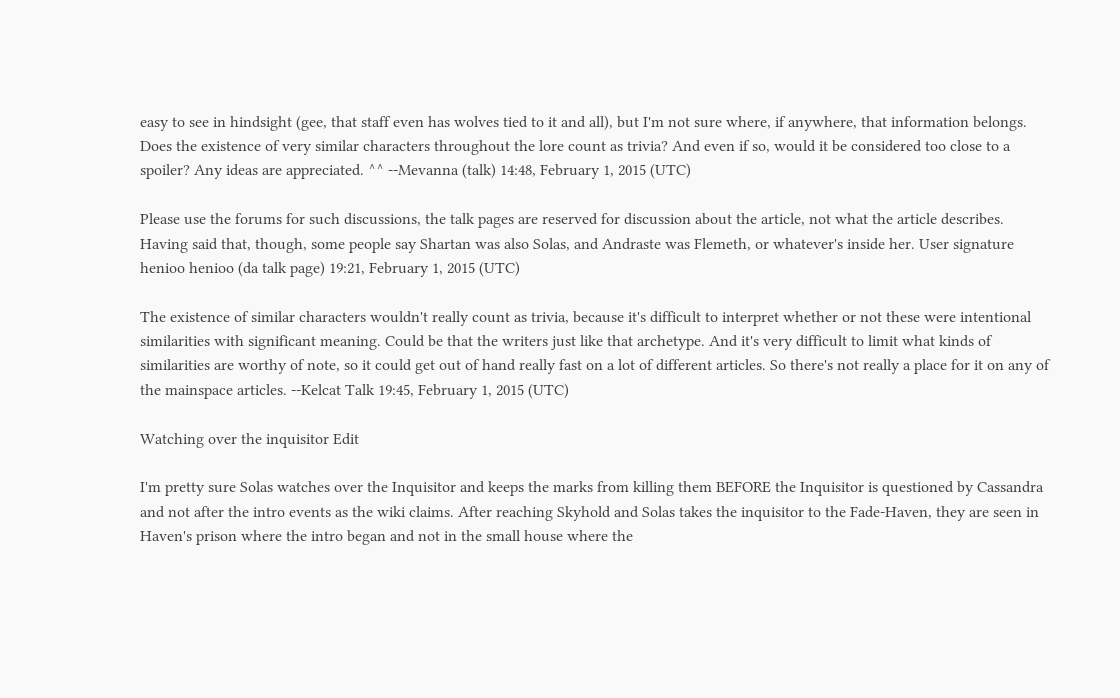easy to see in hindsight (gee, that staff even has wolves tied to it and all), but I'm not sure where, if anywhere, that information belongs. Does the existence of very similar characters throughout the lore count as trivia? And even if so, would it be considered too close to a spoiler? Any ideas are appreciated. ^^ --Mevanna (talk) 14:48, February 1, 2015 (UTC)

Please use the forums for such discussions, the talk pages are reserved for discussion about the article, not what the article describes. Having said that, though, some people say Shartan was also Solas, and Andraste was Flemeth, or whatever's inside her. User signature henioo henioo (da talk page) 19:21, February 1, 2015 (UTC)

The existence of similar characters wouldn't really count as trivia, because it's difficult to interpret whether or not these were intentional similarities with significant meaning. Could be that the writers just like that archetype. And it's very difficult to limit what kinds of similarities are worthy of note, so it could get out of hand really fast on a lot of different articles. So there's not really a place for it on any of the mainspace articles. --Kelcat Talk 19:45, February 1, 2015 (UTC)

Watching over the inquisitor Edit

I'm pretty sure Solas watches over the Inquisitor and keeps the marks from killing them BEFORE the Inquisitor is questioned by Cassandra and not after the intro events as the wiki claims. After reaching Skyhold and Solas takes the inquisitor to the Fade-Haven, they are seen in Haven's prison where the intro began and not in the small house where the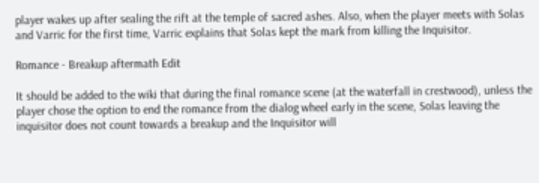player wakes up after sealing the rift at the temple of sacred ashes. Also, when the player meets with Solas and Varric for the first time, Varric explains that Solas kept the mark from killing the Inquisitor.

Romance - Breakup aftermath Edit

It should be added to the wiki that during the final romance scene (at the waterfall in crestwood), unless the player chose the option to end the romance from the dialog wheel early in the scene, Solas leaving the inquisitor does not count towards a breakup and the Inquisitor will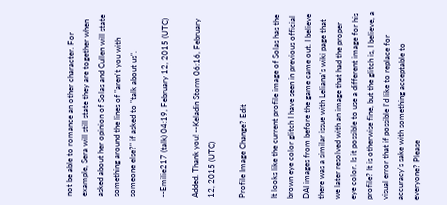not be able to romance an other character. For example, Sera will still state they are together when asked about her opinion of Solas and Cullen will state something around the lines of "aren't you with someone else?" if asked to "talk about us".

--Emilie217 (talk) 04:19, February 12, 2015 (UTC)

Added. Thank you! --Keladin Storm 06:16, February 12, 2015 (UTC)

Profile Image Change? Edit

It looks like the current profile image of Solas has the brown eye color glitch I have seen in previous official DAI images from before the game came out. I believe there was a similar issue with Leliana's wiki page that we later resolved with an image that had the proper eye color. Is it possible to use a different image for his profile? It is otherwise fine, but the glitch is, I believe, a visual error that if possible I'd like to replace for accuracy's sake with something acceptable to everyone? Please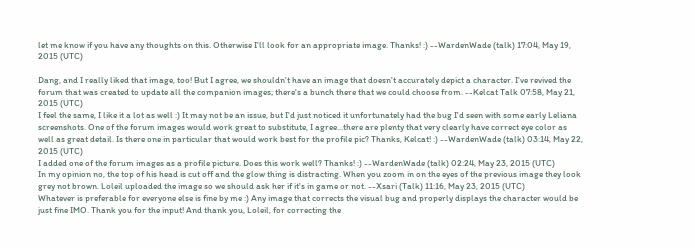let me know if you have any thoughts on this. Otherwise I'll look for an appropriate image. Thanks! :) --WardenWade (talk) 17:04, May 19, 2015 (UTC)

Dang, and I really liked that image, too! But I agree, we shouldn't have an image that doesn't accurately depict a character. I've revived the forum that was created to update all the companion images; there's a bunch there that we could choose from. --Kelcat Talk 07:58, May 21, 2015 (UTC)
I feel the same, I like it a lot as well :) It may not be an issue, but I'd just noticed it unfortunately had the bug I'd seen with some early Leliana screenshots. One of the forum images would work great to substitute, I agree...there are plenty that very clearly have correct eye color as well as great detail. Is there one in particular that would work best for the profile pic? Thanks, Kelcat! :) --WardenWade (talk) 03:14, May 22, 2015 (UTC)
I added one of the forum images as a profile picture. Does this work well? Thanks! :) --WardenWade (talk) 02:24, May 23, 2015 (UTC)
In my opinion no, the top of his head is cut off and the glow thing is distracting. When you zoom in on the eyes of the previous image they look grey not brown. Loleil uploaded the image so we should ask her if it's in game or not. --Xsari (Talk) 11:16, May 23, 2015 (UTC)
Whatever is preferable for everyone else is fine by me :) Any image that corrects the visual bug and properly displays the character would be just fine IMO. Thank you for the input! And thank you, Loleil, for correcting the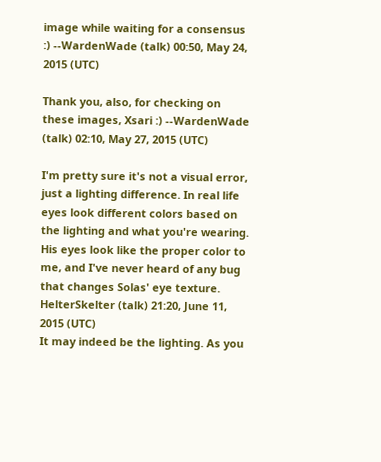image while waiting for a consensus :) --WardenWade (talk) 00:50, May 24, 2015 (UTC)

Thank you, also, for checking on these images, Xsari :) --WardenWade (talk) 02:10, May 27, 2015 (UTC)

I'm pretty sure it's not a visual error, just a lighting difference. In real life eyes look different colors based on the lighting and what you're wearing. His eyes look like the proper color to me, and I've never heard of any bug that changes Solas' eye texture. HelterSkelter (talk) 21:20, June 11, 2015 (UTC)
It may indeed be the lighting. As you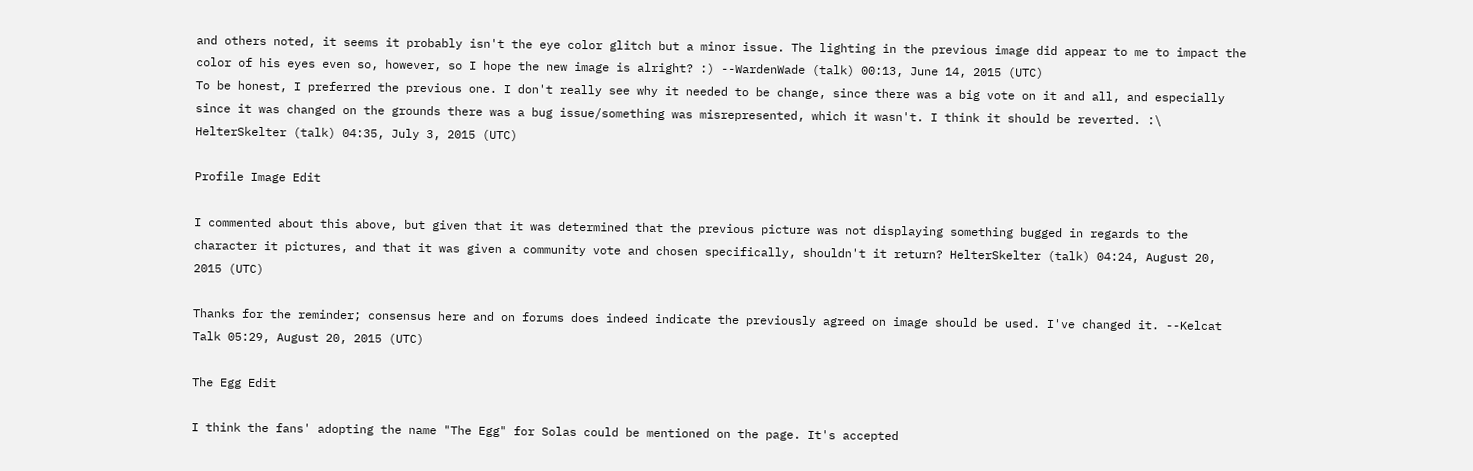and others noted, it seems it probably isn't the eye color glitch but a minor issue. The lighting in the previous image did appear to me to impact the color of his eyes even so, however, so I hope the new image is alright? :) --WardenWade (talk) 00:13, June 14, 2015 (UTC)
To be honest, I preferred the previous one. I don't really see why it needed to be change, since there was a big vote on it and all, and especially since it was changed on the grounds there was a bug issue/something was misrepresented, which it wasn't. I think it should be reverted. :\ HelterSkelter (talk) 04:35, July 3, 2015 (UTC)

Profile Image Edit

I commented about this above, but given that it was determined that the previous picture was not displaying something bugged in regards to the character it pictures, and that it was given a community vote and chosen specifically, shouldn't it return? HelterSkelter (talk) 04:24, August 20, 2015 (UTC)

Thanks for the reminder; consensus here and on forums does indeed indicate the previously agreed on image should be used. I've changed it. --Kelcat Talk 05:29, August 20, 2015 (UTC)

The Egg Edit

I think the fans' adopting the name "The Egg" for Solas could be mentioned on the page. It's accepted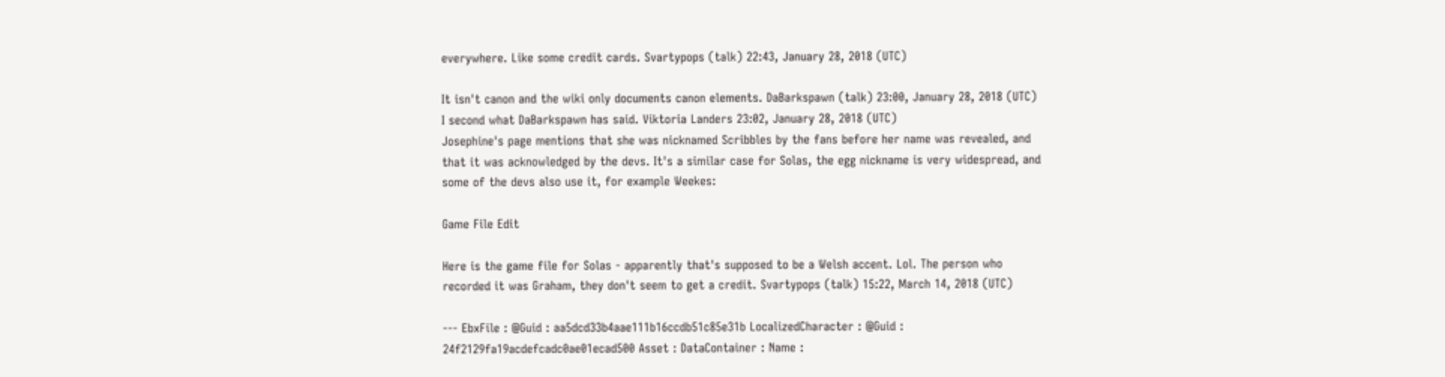everywhere. Like some credit cards. Svartypops (talk) 22:43, January 28, 2018 (UTC)

It isn't canon and the wiki only documents canon elements. DaBarkspawn (talk) 23:00, January 28, 2018 (UTC)
I second what DaBarkspawn has said. Viktoria Landers 23:02, January 28, 2018 (UTC)
Josephine's page mentions that she was nicknamed Scribbles by the fans before her name was revealed, and that it was acknowledged by the devs. It's a similar case for Solas, the egg nickname is very widespread, and some of the devs also use it, for example Weekes:

Game File Edit

Here is the game file for Solas - apparently that's supposed to be a Welsh accent. Lol. The person who recorded it was Graham, they don't seem to get a credit. Svartypops (talk) 15:22, March 14, 2018 (UTC)

--- EbxFile : @Guid : aa5dcd33b4aae111b16ccdb51c85e31b LocalizedCharacter : @Guid : 24f2129fa19acdefcadc0ae01ecad500 Asset : DataContainer : Name :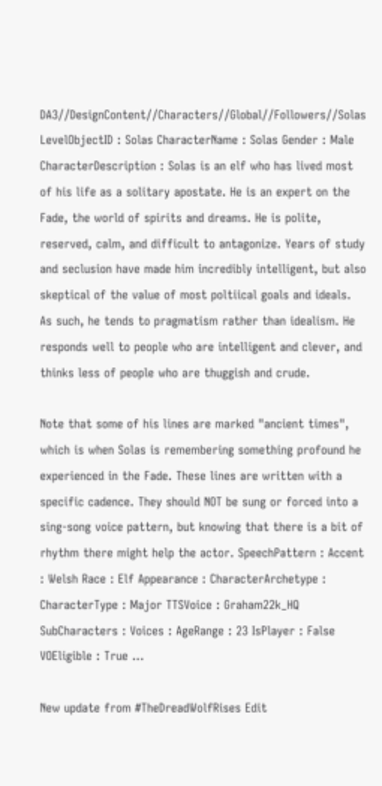DA3//DesignContent//Characters//Global//Followers//Solas LevelObjectID : Solas CharacterName : Solas Gender : Male CharacterDescription : Solas is an elf who has lived most of his life as a solitary apostate. He is an expert on the Fade, the world of spirits and dreams. He is polite, reserved, calm, and difficult to antagonize. Years of study and seclusion have made him incredibly intelligent, but also skeptical of the value of most poltiical goals and ideals. As such, he tends to pragmatism rather than idealism. He responds well to people who are intelligent and clever, and thinks less of people who are thuggish and crude.

Note that some of his lines are marked "ancient times", which is when Solas is remembering something profound he experienced in the Fade. These lines are written with a specific cadence. They should NOT be sung or forced into a sing-song voice pattern, but knowing that there is a bit of rhythm there might help the actor. SpeechPattern : Accent : Welsh Race : Elf Appearance : CharacterArchetype : CharacterType : Major TTSVoice : Graham22k_HQ SubCharacters : Voices : AgeRange : 23 IsPlayer : False VOEligible : True ...

New update from #TheDreadWolfRises Edit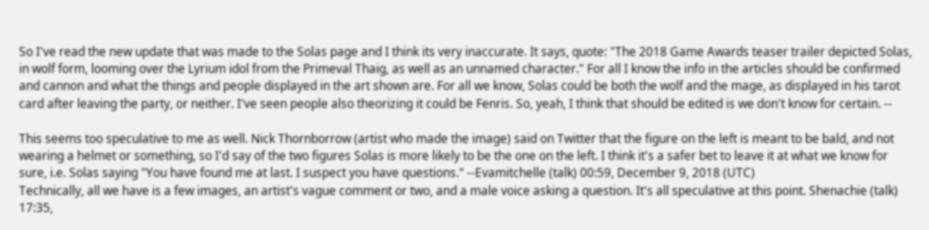So I've read the new update that was made to the Solas page and I think its very inaccurate. It says, quote: "The 2018 Game Awards teaser trailer depicted Solas, in wolf form, looming over the Lyrium idol from the Primeval Thaig, as well as an unnamed character." For all I know the info in the articles should be confirmed and cannon and what the things and people displayed in the art shown are. For all we know, Solas could be both the wolf and the mage, as displayed in his tarot card after leaving the party, or neither. I've seen people also theorizing it could be Fenris. So, yeah, I think that should be edited is we don't know for certain. --

This seems too speculative to me as well. Nick Thornborrow (artist who made the image) said on Twitter that the figure on the left is meant to be bald, and not wearing a helmet or something, so I'd say of the two figures Solas is more likely to be the one on the left. I think it's a safer bet to leave it at what we know for sure, i.e. Solas saying "You have found me at last. I suspect you have questions." --Evamitchelle (talk) 00:59, December 9, 2018 (UTC)
Technically, all we have is a few images, an artist's vague comment or two, and a male voice asking a question. It's all speculative at this point. Shenachie (talk) 17:35,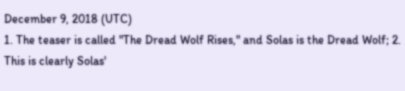December 9, 2018 (UTC)
1. The teaser is called "The Dread Wolf Rises," and Solas is the Dread Wolf; 2. This is clearly Solas'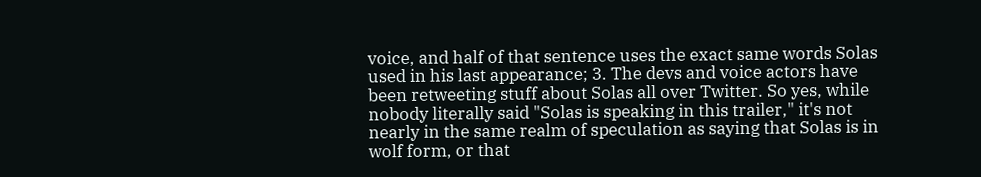voice, and half of that sentence uses the exact same words Solas used in his last appearance; 3. The devs and voice actors have been retweeting stuff about Solas all over Twitter. So yes, while nobody literally said "Solas is speaking in this trailer," it's not nearly in the same realm of speculation as saying that Solas is in wolf form, or that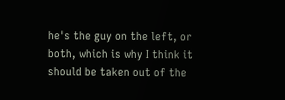he's the guy on the left, or both, which is why I think it should be taken out of the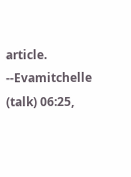article. --Evamitchelle (talk) 06:25,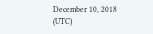December 10, 2018 (UTC)